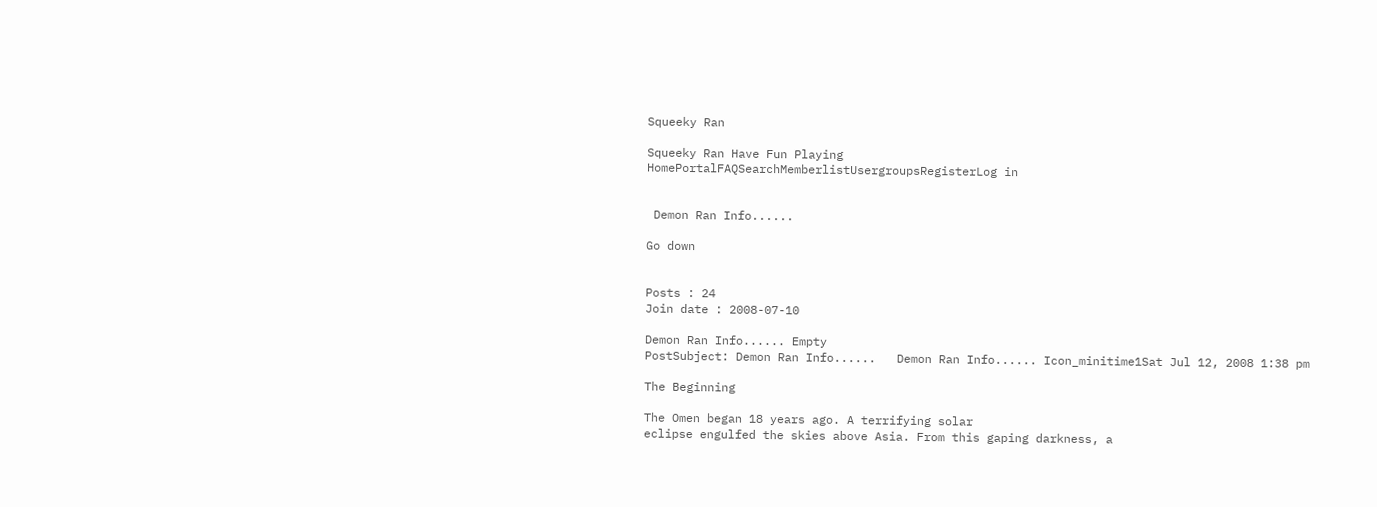Squeeky Ran

Squeeky Ran Have Fun Playing
HomePortalFAQSearchMemberlistUsergroupsRegisterLog in


 Demon Ran Info......

Go down


Posts : 24
Join date : 2008-07-10

Demon Ran Info...... Empty
PostSubject: Demon Ran Info......   Demon Ran Info...... Icon_minitime1Sat Jul 12, 2008 1:38 pm

The Beginning

The Omen began 18 years ago. A terrifying solar
eclipse engulfed the skies above Asia. From this gaping darkness, a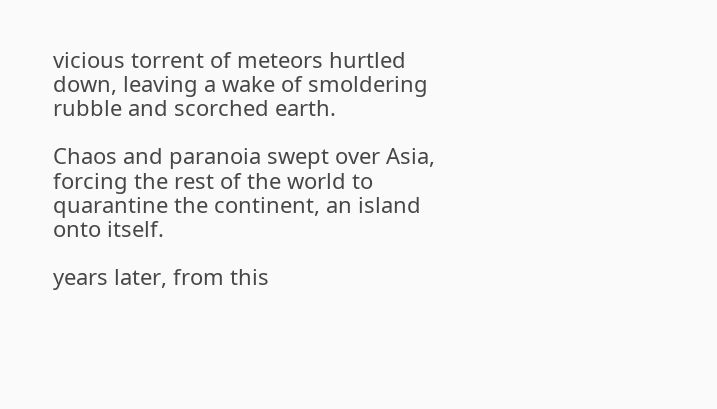vicious torrent of meteors hurtled down, leaving a wake of smoldering
rubble and scorched earth.

Chaos and paranoia swept over Asia, forcing the rest of the world to quarantine the continent, an island onto itself.

years later, from this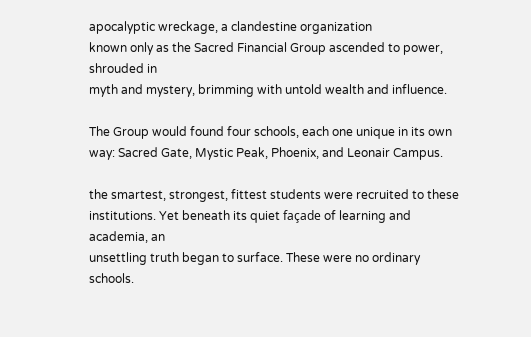apocalyptic wreckage, a clandestine organization
known only as the Sacred Financial Group ascended to power, shrouded in
myth and mystery, brimming with untold wealth and influence.

The Group would found four schools, each one unique in its own way: Sacred Gate, Mystic Peak, Phoenix, and Leonair Campus.

the smartest, strongest, fittest students were recruited to these
institutions. Yet beneath its quiet façade of learning and academia, an
unsettling truth began to surface. These were no ordinary schools.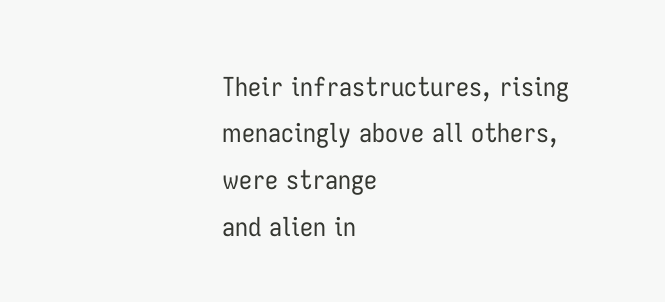Their infrastructures, rising menacingly above all others, were strange
and alien in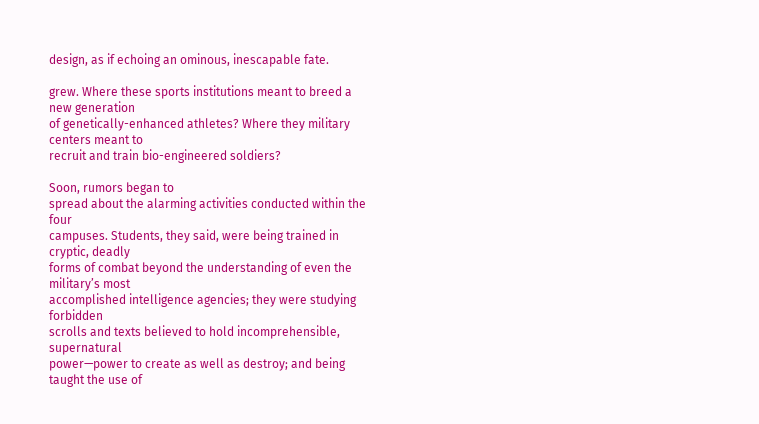design, as if echoing an ominous, inescapable fate.

grew. Where these sports institutions meant to breed a new generation
of genetically-enhanced athletes? Where they military centers meant to
recruit and train bio-engineered soldiers?

Soon, rumors began to
spread about the alarming activities conducted within the four
campuses. Students, they said, were being trained in cryptic, deadly
forms of combat beyond the understanding of even the military’s most
accomplished intelligence agencies; they were studying forbidden
scrolls and texts believed to hold incomprehensible, supernatural
power—power to create as well as destroy; and being taught the use of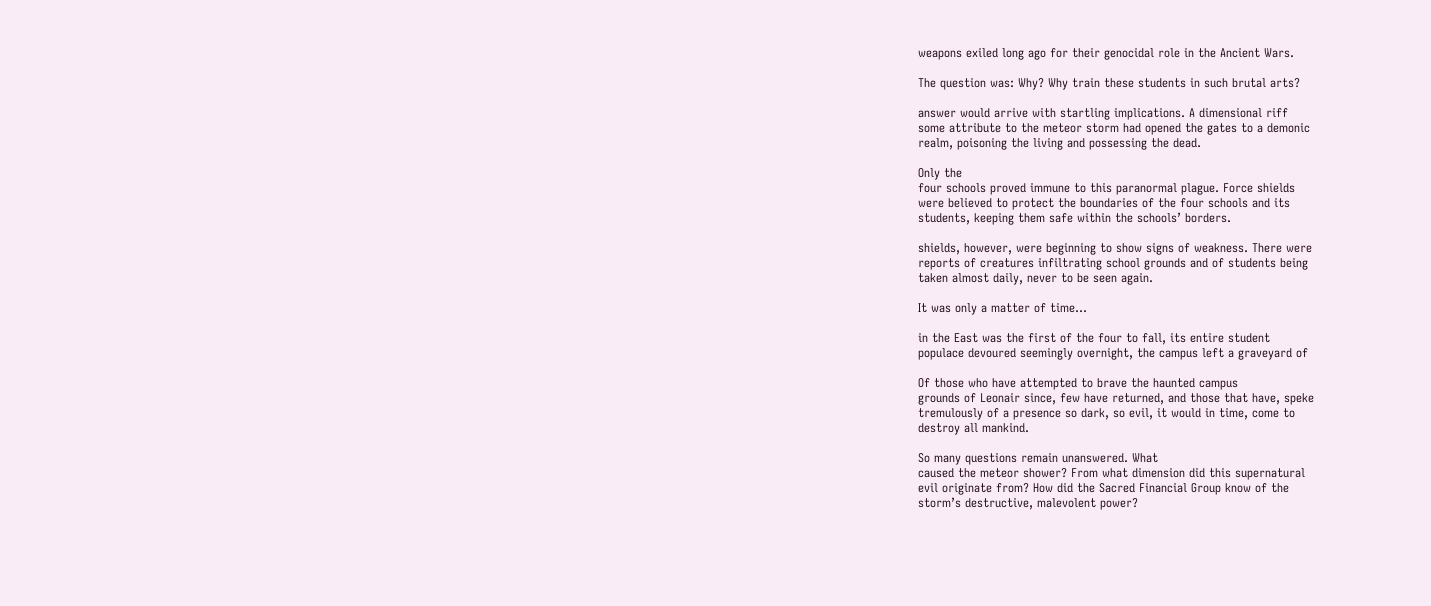weapons exiled long ago for their genocidal role in the Ancient Wars.

The question was: Why? Why train these students in such brutal arts?

answer would arrive with startling implications. A dimensional riff
some attribute to the meteor storm had opened the gates to a demonic
realm, poisoning the living and possessing the dead.

Only the
four schools proved immune to this paranormal plague. Force shields
were believed to protect the boundaries of the four schools and its
students, keeping them safe within the schools’ borders.

shields, however, were beginning to show signs of weakness. There were
reports of creatures infiltrating school grounds and of students being
taken almost daily, never to be seen again.

It was only a matter of time…

in the East was the first of the four to fall, its entire student
populace devoured seemingly overnight, the campus left a graveyard of

Of those who have attempted to brave the haunted campus
grounds of Leonair since, few have returned, and those that have, speke
tremulously of a presence so dark, so evil, it would in time, come to
destroy all mankind.

So many questions remain unanswered. What
caused the meteor shower? From what dimension did this supernatural
evil originate from? How did the Sacred Financial Group know of the
storm’s destructive, malevolent power?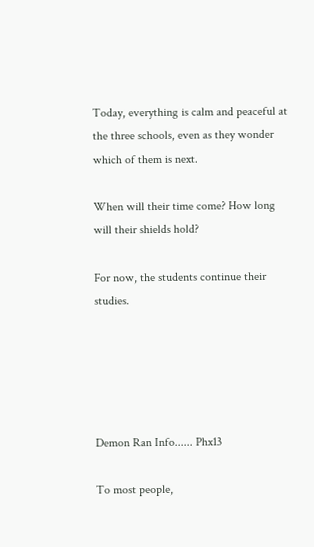Today, everything is calm and peaceful at the three schools, even as they wonder which of them is next.

When will their time come? How long will their shields hold?

For now, the students continue their studies.





Demon Ran Info...... Phx13

To most people,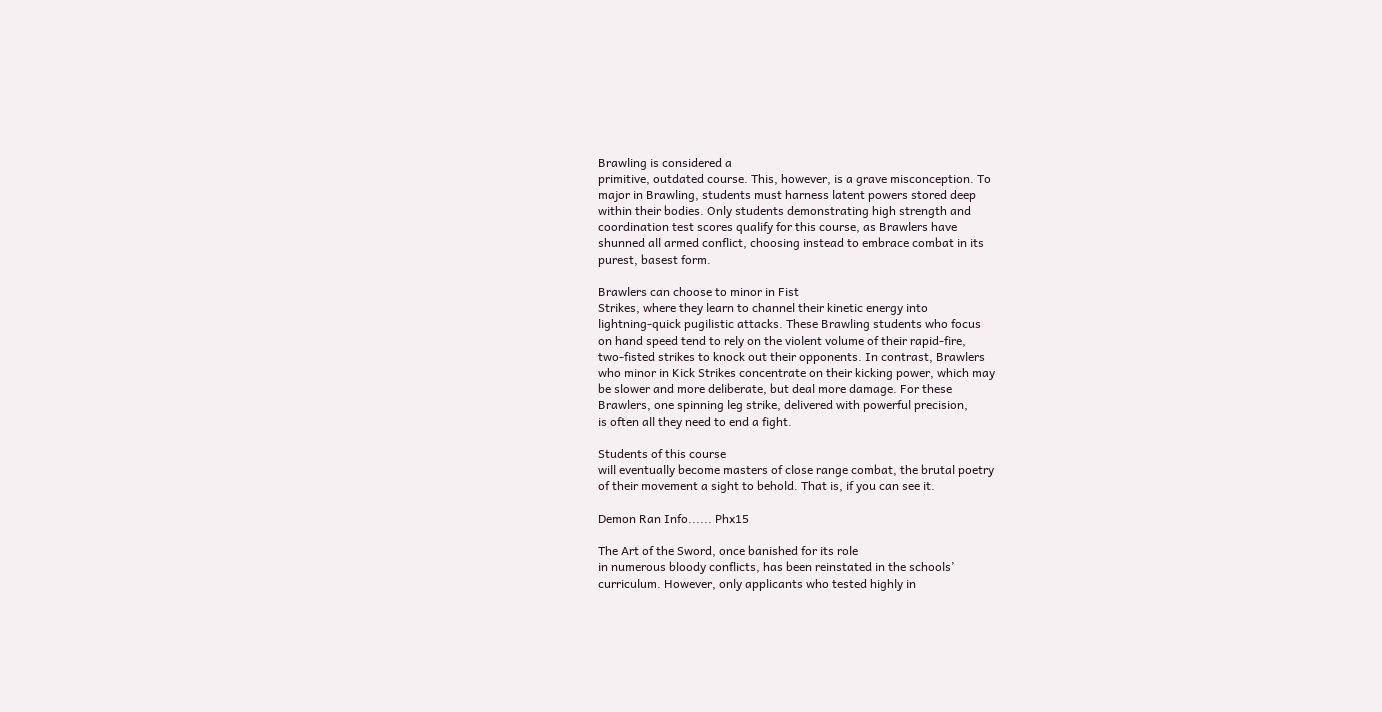Brawling is considered a
primitive, outdated course. This, however, is a grave misconception. To
major in Brawling, students must harness latent powers stored deep
within their bodies. Only students demonstrating high strength and
coordination test scores qualify for this course, as Brawlers have
shunned all armed conflict, choosing instead to embrace combat in its
purest, basest form.

Brawlers can choose to minor in Fist
Strikes, where they learn to channel their kinetic energy into
lightning-quick pugilistic attacks. These Brawling students who focus
on hand speed tend to rely on the violent volume of their rapid-fire,
two-fisted strikes to knock out their opponents. In contrast, Brawlers
who minor in Kick Strikes concentrate on their kicking power, which may
be slower and more deliberate, but deal more damage. For these
Brawlers, one spinning leg strike, delivered with powerful precision,
is often all they need to end a fight.

Students of this course
will eventually become masters of close range combat, the brutal poetry
of their movement a sight to behold. That is, if you can see it.

Demon Ran Info...... Phx15

The Art of the Sword, once banished for its role
in numerous bloody conflicts, has been reinstated in the schools’
curriculum. However, only applicants who tested highly in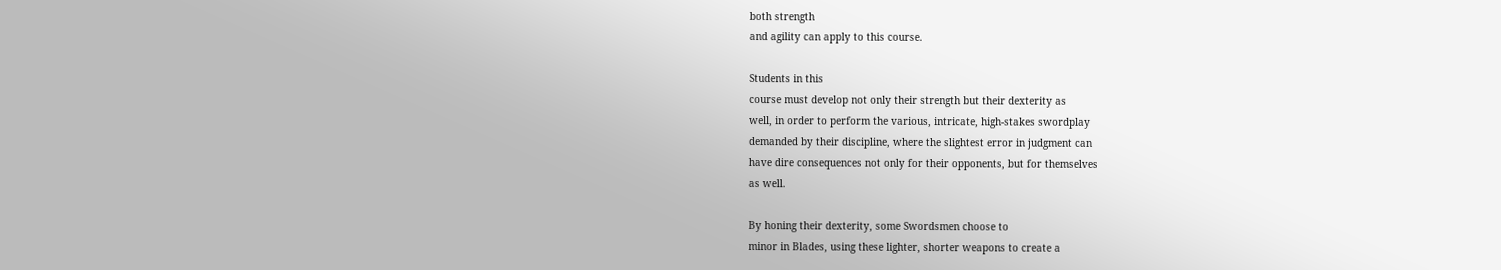both strength
and agility can apply to this course.

Students in this
course must develop not only their strength but their dexterity as
well, in order to perform the various, intricate, high-stakes swordplay
demanded by their discipline, where the slightest error in judgment can
have dire consequences not only for their opponents, but for themselves
as well.

By honing their dexterity, some Swordsmen choose to
minor in Blades, using these lighter, shorter weapons to create a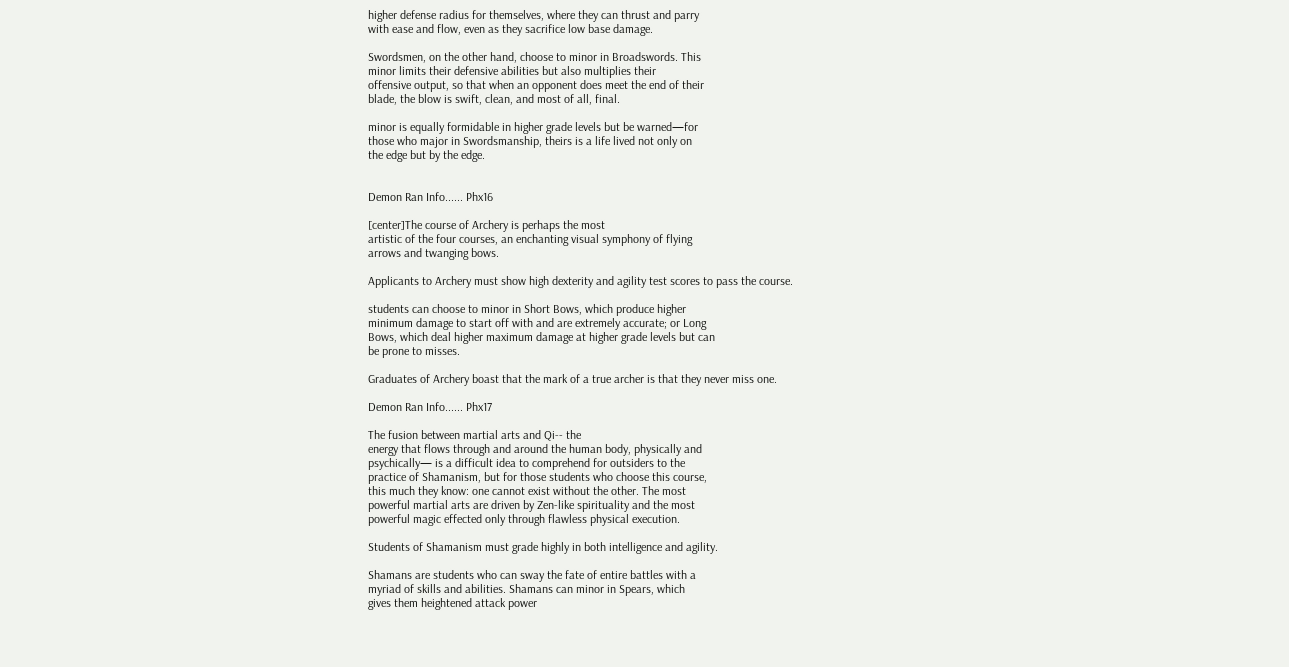higher defense radius for themselves, where they can thrust and parry
with ease and flow, even as they sacrifice low base damage.

Swordsmen, on the other hand, choose to minor in Broadswords. This
minor limits their defensive abilities but also multiplies their
offensive output, so that when an opponent does meet the end of their
blade, the blow is swift, clean, and most of all, final.

minor is equally formidable in higher grade levels but be warned—for
those who major in Swordsmanship, theirs is a life lived not only on
the edge but by the edge.


Demon Ran Info...... Phx16

[center]The course of Archery is perhaps the most
artistic of the four courses, an enchanting visual symphony of flying
arrows and twanging bows.

Applicants to Archery must show high dexterity and agility test scores to pass the course.

students can choose to minor in Short Bows, which produce higher
minimum damage to start off with and are extremely accurate; or Long
Bows, which deal higher maximum damage at higher grade levels but can
be prone to misses.

Graduates of Archery boast that the mark of a true archer is that they never miss one.

Demon Ran Info...... Phx17

The fusion between martial arts and Qi-- the
energy that flows through and around the human body, physically and
psychically— is a difficult idea to comprehend for outsiders to the
practice of Shamanism, but for those students who choose this course,
this much they know: one cannot exist without the other. The most
powerful martial arts are driven by Zen-like spirituality and the most
powerful magic effected only through flawless physical execution.

Students of Shamanism must grade highly in both intelligence and agility.

Shamans are students who can sway the fate of entire battles with a
myriad of skills and abilities. Shamans can minor in Spears, which
gives them heightened attack power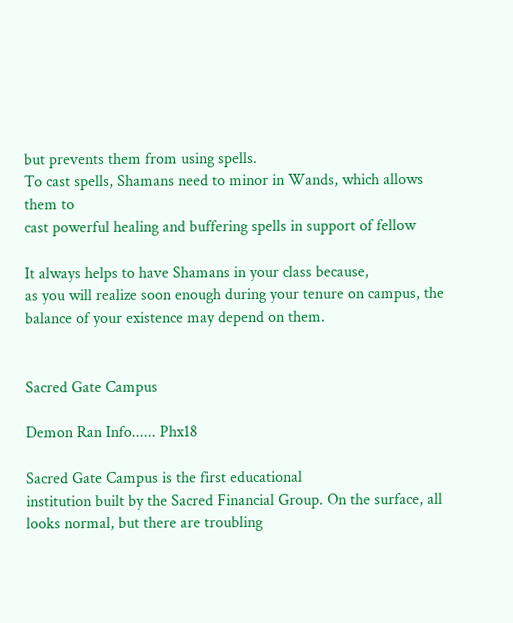but prevents them from using spells.
To cast spells, Shamans need to minor in Wands, which allows them to
cast powerful healing and buffering spells in support of fellow

It always helps to have Shamans in your class because,
as you will realize soon enough during your tenure on campus, the
balance of your existence may depend on them.


Sacred Gate Campus

Demon Ran Info...... Phx18

Sacred Gate Campus is the first educational
institution built by the Sacred Financial Group. On the surface, all
looks normal, but there are troubling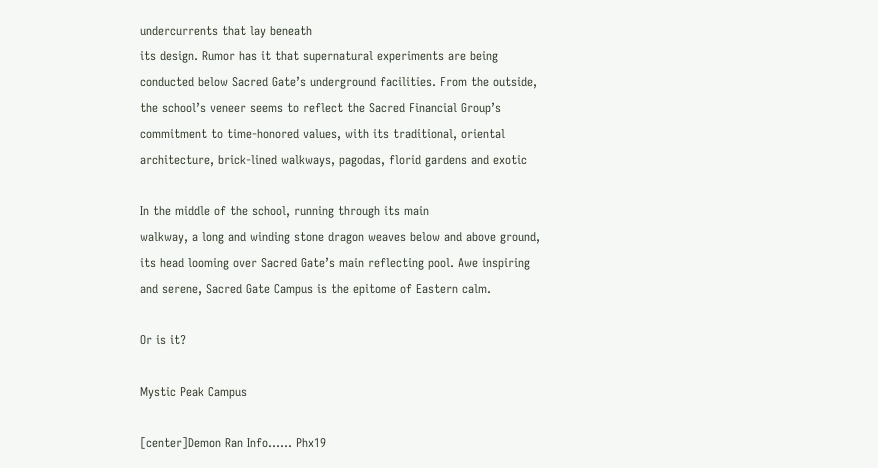undercurrents that lay beneath
its design. Rumor has it that supernatural experiments are being
conducted below Sacred Gate’s underground facilities. From the outside,
the school’s veneer seems to reflect the Sacred Financial Group’s
commitment to time-honored values, with its traditional, oriental
architecture, brick-lined walkways, pagodas, florid gardens and exotic

In the middle of the school, running through its main
walkway, a long and winding stone dragon weaves below and above ground,
its head looming over Sacred Gate’s main reflecting pool. Awe inspiring
and serene, Sacred Gate Campus is the epitome of Eastern calm.

Or is it?

Mystic Peak Campus

[center]Demon Ran Info...... Phx19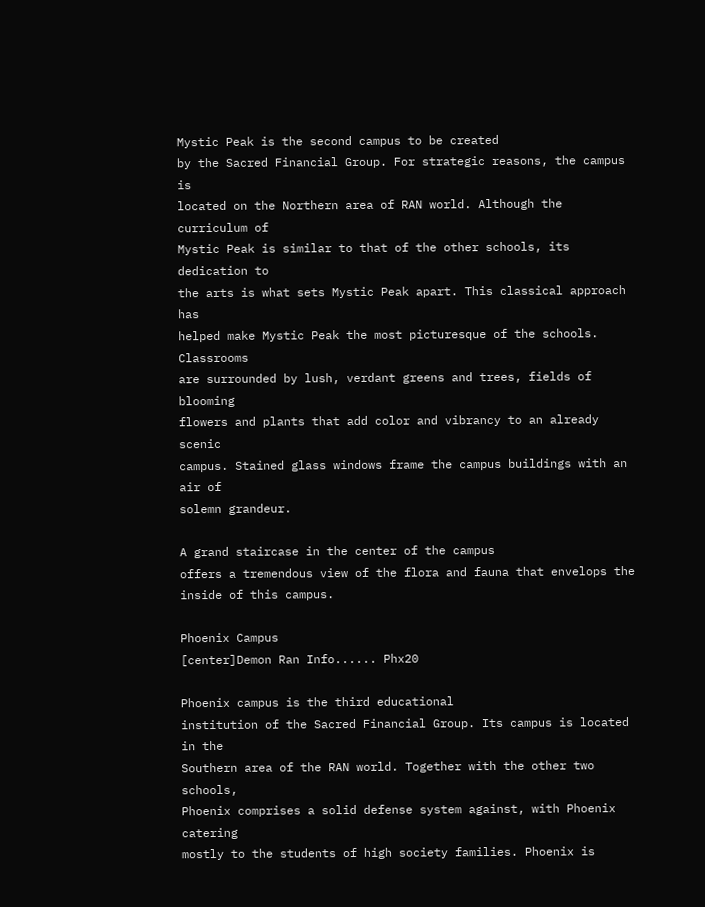Mystic Peak is the second campus to be created
by the Sacred Financial Group. For strategic reasons, the campus is
located on the Northern area of RAN world. Although the curriculum of
Mystic Peak is similar to that of the other schools, its dedication to
the arts is what sets Mystic Peak apart. This classical approach has
helped make Mystic Peak the most picturesque of the schools. Classrooms
are surrounded by lush, verdant greens and trees, fields of blooming
flowers and plants that add color and vibrancy to an already scenic
campus. Stained glass windows frame the campus buildings with an air of
solemn grandeur.

A grand staircase in the center of the campus
offers a tremendous view of the flora and fauna that envelops the
inside of this campus.

Phoenix Campus
[center]Demon Ran Info...... Phx20

Phoenix campus is the third educational
institution of the Sacred Financial Group. Its campus is located in the
Southern area of the RAN world. Together with the other two schools,
Phoenix comprises a solid defense system against, with Phoenix catering
mostly to the students of high society families. Phoenix is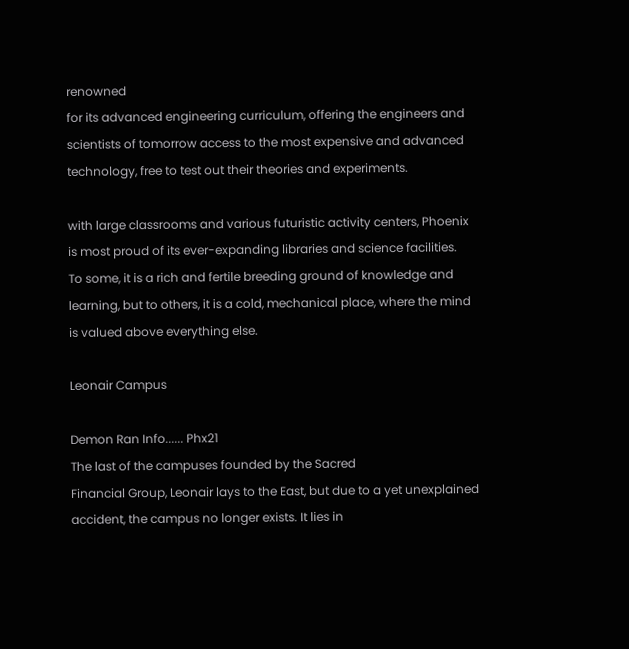renowned
for its advanced engineering curriculum, offering the engineers and
scientists of tomorrow access to the most expensive and advanced
technology, free to test out their theories and experiments.

with large classrooms and various futuristic activity centers, Phoenix
is most proud of its ever-expanding libraries and science facilities.
To some, it is a rich and fertile breeding ground of knowledge and
learning, but to others, it is a cold, mechanical place, where the mind
is valued above everything else.

Leonair Campus

Demon Ran Info...... Phx21
The last of the campuses founded by the Sacred
Financial Group, Leonair lays to the East, but due to a yet unexplained
accident, the campus no longer exists. It lies in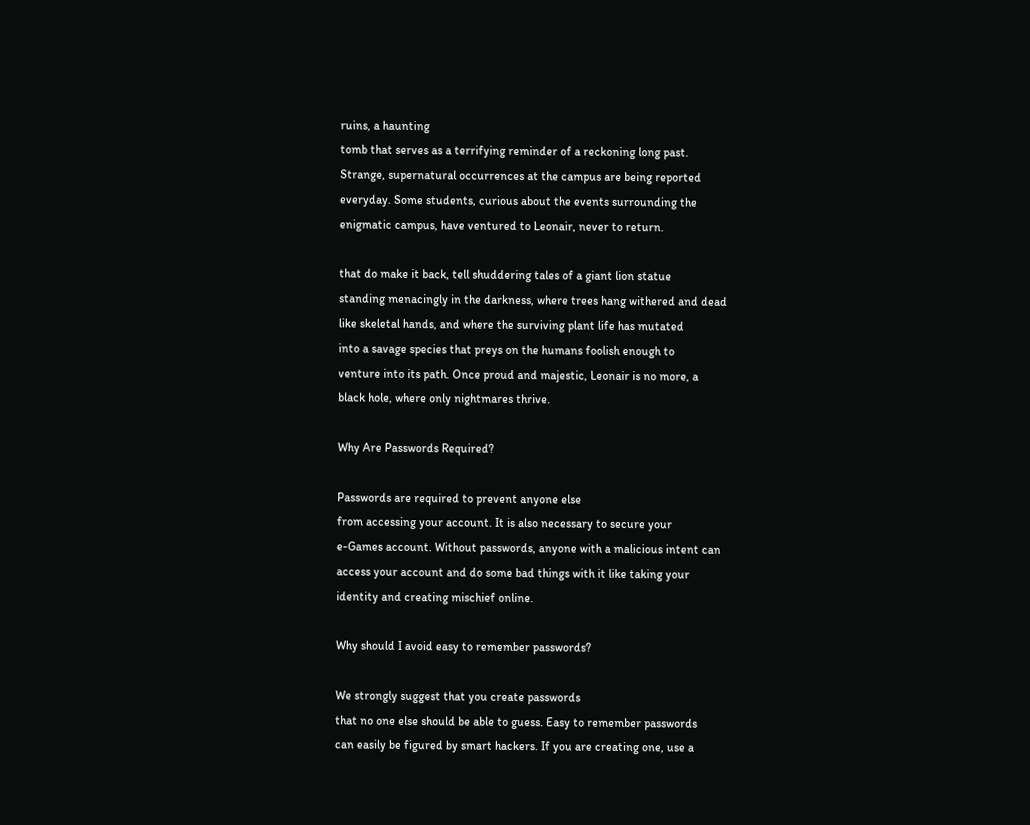ruins, a haunting
tomb that serves as a terrifying reminder of a reckoning long past.
Strange, supernatural occurrences at the campus are being reported
everyday. Some students, curious about the events surrounding the
enigmatic campus, have ventured to Leonair, never to return.

that do make it back, tell shuddering tales of a giant lion statue
standing menacingly in the darkness, where trees hang withered and dead
like skeletal hands, and where the surviving plant life has mutated
into a savage species that preys on the humans foolish enough to
venture into its path. Once proud and majestic, Leonair is no more, a
black hole, where only nightmares thrive.

Why Are Passwords Required?

Passwords are required to prevent anyone else
from accessing your account. It is also necessary to secure your
e-Games account. Without passwords, anyone with a malicious intent can
access your account and do some bad things with it like taking your
identity and creating mischief online.

Why should I avoid easy to remember passwords?

We strongly suggest that you create passwords
that no one else should be able to guess. Easy to remember passwords
can easily be figured by smart hackers. If you are creating one, use a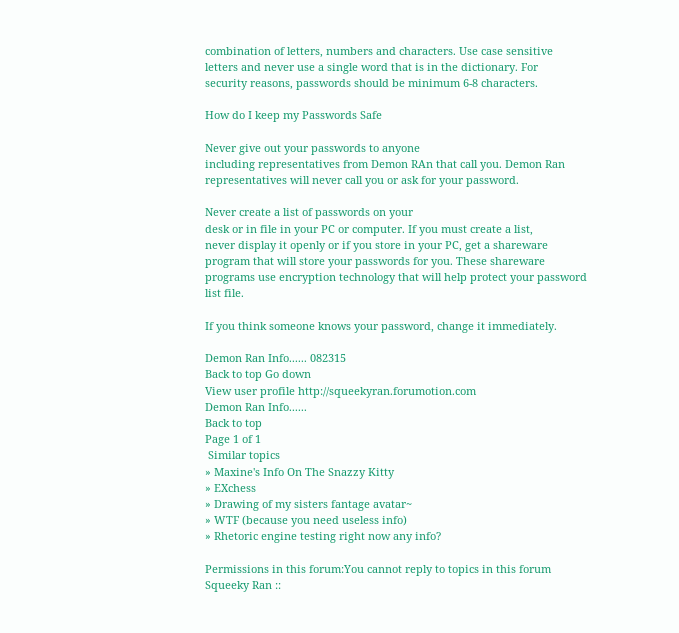combination of letters, numbers and characters. Use case sensitive
letters and never use a single word that is in the dictionary. For
security reasons, passwords should be minimum 6-8 characters.

How do I keep my Passwords Safe

Never give out your passwords to anyone
including representatives from Demon RAn that call you. Demon Ran
representatives will never call you or ask for your password.

Never create a list of passwords on your
desk or in file in your PC or computer. If you must create a list,
never display it openly or if you store in your PC, get a shareware
program that will store your passwords for you. These shareware
programs use encryption technology that will help protect your password
list file.

If you think someone knows your password, change it immediately.

Demon Ran Info...... 082315
Back to top Go down
View user profile http://squeekyran.forumotion.com
Demon Ran Info......
Back to top
Page 1 of 1
 Similar topics
» Maxine's Info On The Snazzy Kitty
» EXchess
» Drawing of my sisters fantage avatar~
» WTF (because you need useless info)
» Rhetoric engine testing right now any info?

Permissions in this forum:You cannot reply to topics in this forum
Squeeky Ran ::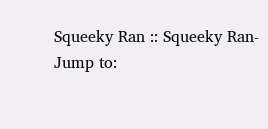Squeeky Ran :: Squeeky Ran-
Jump to: